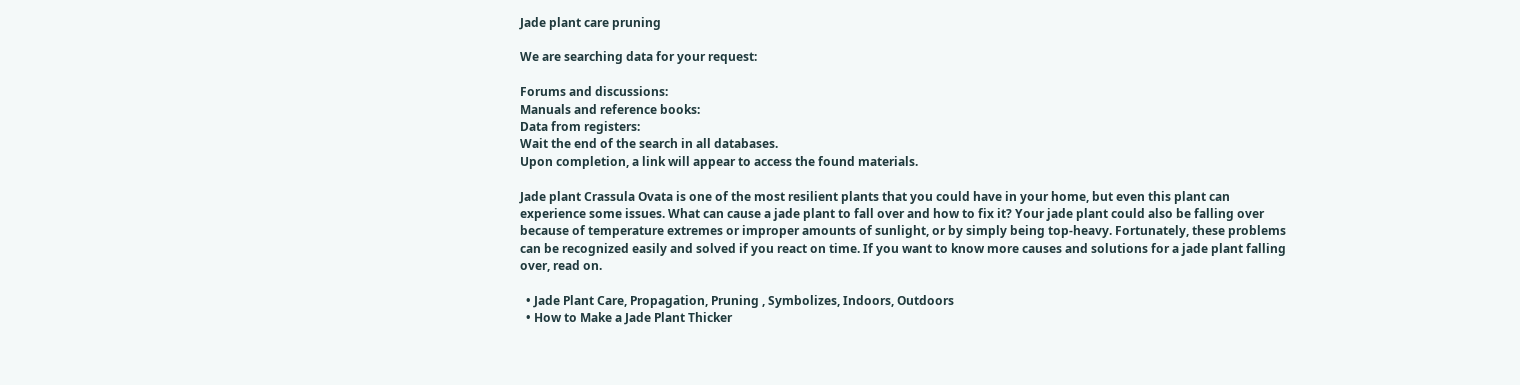Jade plant care pruning

We are searching data for your request:

Forums and discussions:
Manuals and reference books:
Data from registers:
Wait the end of the search in all databases.
Upon completion, a link will appear to access the found materials.

Jade plant Crassula Ovata is one of the most resilient plants that you could have in your home, but even this plant can experience some issues. What can cause a jade plant to fall over and how to fix it? Your jade plant could also be falling over because of temperature extremes or improper amounts of sunlight, or by simply being top-heavy. Fortunately, these problems can be recognized easily and solved if you react on time. If you want to know more causes and solutions for a jade plant falling over, read on.

  • Jade Plant Care, Propagation, Pruning , Symbolizes, Indoors, Outdoors
  • How to Make a Jade Plant Thicker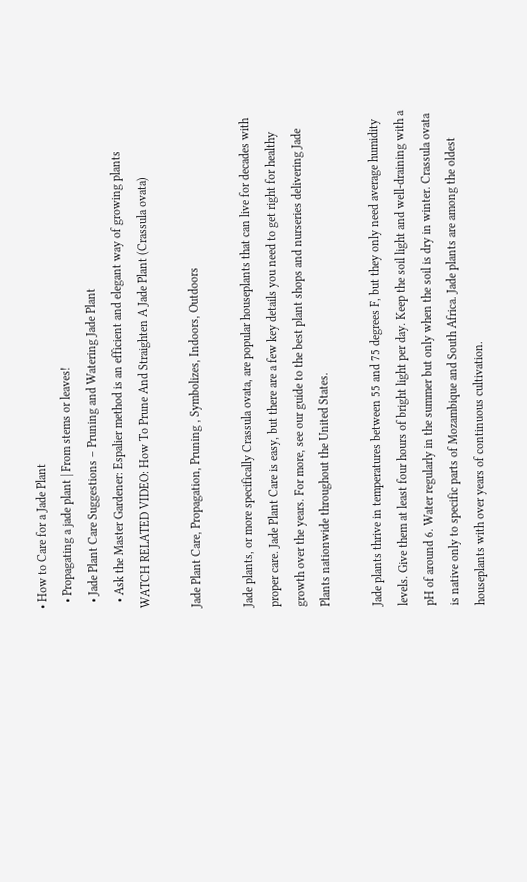• How to Care for a Jade Plant
  • Propagating a jade plant | From stems or leaves!
  • Jade Plant Care Suggestions – Pruning and Watering Jade Plant
  • Ask the Master Gardener: Espalier method is an efficient and elegant way of growing plants
WATCH RELATED VIDEO: How To Prune And Straighten A Jade Plant (Crassula ovata)

Jade Plant Care, Propagation, Pruning , Symbolizes, Indoors, Outdoors

Jade plants, or more specifically Crassula ovata, are popular houseplants that can live for decades with proper care. Jade Plant Care is easy, but there are a few key details you need to get right for healthy growth over the years. For more, see our guide to the best plant shops and nurseries delivering Jade Plants nationwide throughout the United States.

Jade plants thrive in temperatures between 55 and 75 degrees F, but they only need average humidity levels. Give them at least four hours of bright light per day. Keep the soil light and well-draining with a pH of around 6. Water regularly in the summer but only when the soil is dry in winter. Crassula ovata is native only to specific parts of Mozambique and South Africa. Jade plants are among the oldest houseplants with over years of continuous cultivation.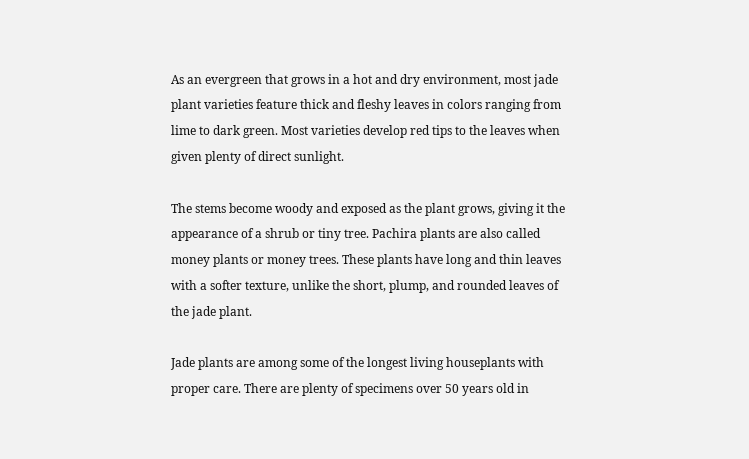As an evergreen that grows in a hot and dry environment, most jade plant varieties feature thick and fleshy leaves in colors ranging from lime to dark green. Most varieties develop red tips to the leaves when given plenty of direct sunlight.

The stems become woody and exposed as the plant grows, giving it the appearance of a shrub or tiny tree. Pachira plants are also called money plants or money trees. These plants have long and thin leaves with a softer texture, unlike the short, plump, and rounded leaves of the jade plant.

Jade plants are among some of the longest living houseplants with proper care. There are plenty of specimens over 50 years old in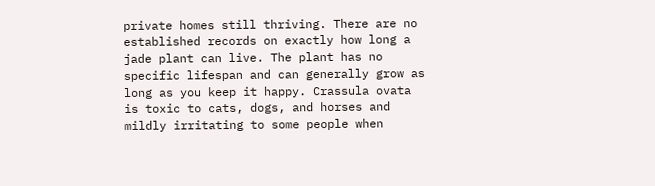private homes still thriving. There are no established records on exactly how long a jade plant can live. The plant has no specific lifespan and can generally grow as long as you keep it happy. Crassula ovata is toxic to cats, dogs, and horses and mildly irritating to some people when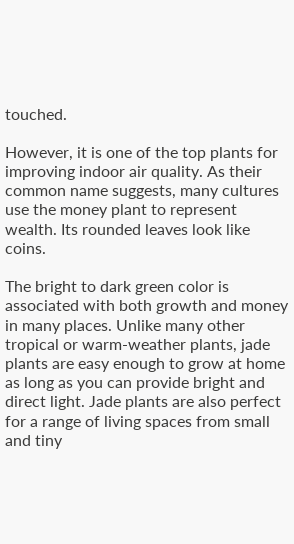touched.

However, it is one of the top plants for improving indoor air quality. As their common name suggests, many cultures use the money plant to represent wealth. Its rounded leaves look like coins.

The bright to dark green color is associated with both growth and money in many places. Unlike many other tropical or warm-weather plants, jade plants are easy enough to grow at home as long as you can provide bright and direct light. Jade plants are also perfect for a range of living spaces from small and tiny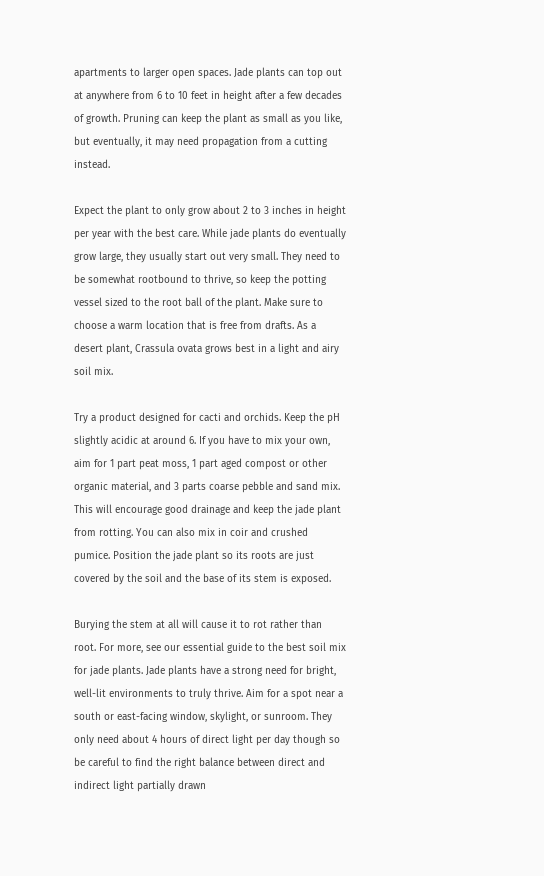apartments to larger open spaces. Jade plants can top out at anywhere from 6 to 10 feet in height after a few decades of growth. Pruning can keep the plant as small as you like, but eventually, it may need propagation from a cutting instead.

Expect the plant to only grow about 2 to 3 inches in height per year with the best care. While jade plants do eventually grow large, they usually start out very small. They need to be somewhat rootbound to thrive, so keep the potting vessel sized to the root ball of the plant. Make sure to choose a warm location that is free from drafts. As a desert plant, Crassula ovata grows best in a light and airy soil mix.

Try a product designed for cacti and orchids. Keep the pH slightly acidic at around 6. If you have to mix your own, aim for 1 part peat moss, 1 part aged compost or other organic material, and 3 parts coarse pebble and sand mix. This will encourage good drainage and keep the jade plant from rotting. You can also mix in coir and crushed pumice. Position the jade plant so its roots are just covered by the soil and the base of its stem is exposed.

Burying the stem at all will cause it to rot rather than root. For more, see our essential guide to the best soil mix for jade plants. Jade plants have a strong need for bright, well-lit environments to truly thrive. Aim for a spot near a south or east-facing window, skylight, or sunroom. They only need about 4 hours of direct light per day though so be careful to find the right balance between direct and indirect light partially drawn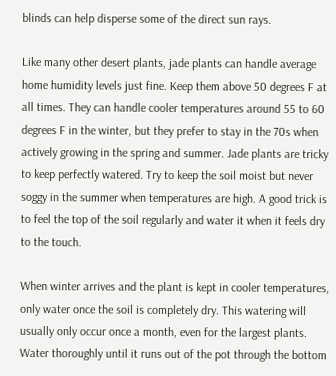blinds can help disperse some of the direct sun rays.

Like many other desert plants, jade plants can handle average home humidity levels just fine. Keep them above 50 degrees F at all times. They can handle cooler temperatures around 55 to 60 degrees F in the winter, but they prefer to stay in the 70s when actively growing in the spring and summer. Jade plants are tricky to keep perfectly watered. Try to keep the soil moist but never soggy in the summer when temperatures are high. A good trick is to feel the top of the soil regularly and water it when it feels dry to the touch.

When winter arrives and the plant is kept in cooler temperatures, only water once the soil is completely dry. This watering will usually only occur once a month, even for the largest plants. Water thoroughly until it runs out of the pot through the bottom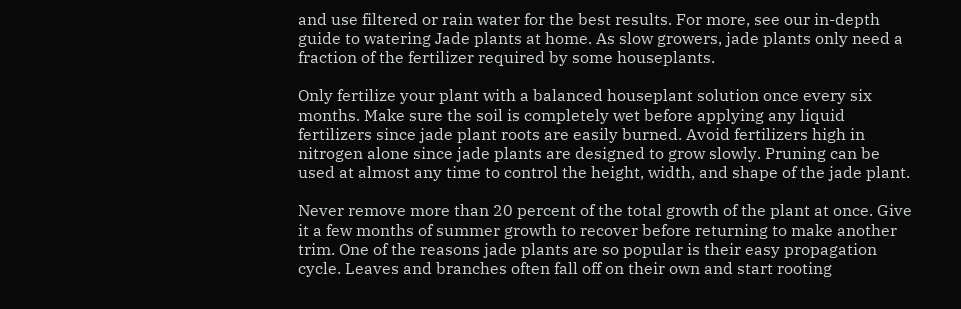and use filtered or rain water for the best results. For more, see our in-depth guide to watering Jade plants at home. As slow growers, jade plants only need a fraction of the fertilizer required by some houseplants.

Only fertilize your plant with a balanced houseplant solution once every six months. Make sure the soil is completely wet before applying any liquid fertilizers since jade plant roots are easily burned. Avoid fertilizers high in nitrogen alone since jade plants are designed to grow slowly. Pruning can be used at almost any time to control the height, width, and shape of the jade plant.

Never remove more than 20 percent of the total growth of the plant at once. Give it a few months of summer growth to recover before returning to make another trim. One of the reasons jade plants are so popular is their easy propagation cycle. Leaves and branches often fall off on their own and start rooting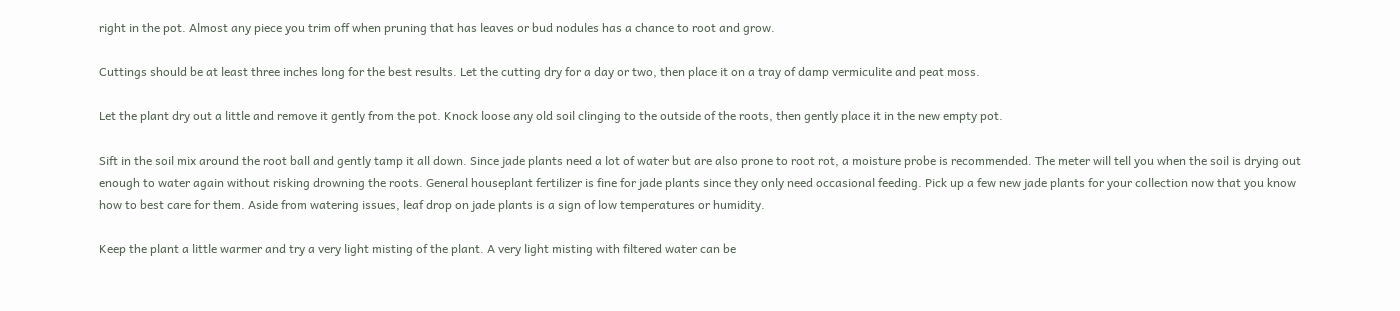right in the pot. Almost any piece you trim off when pruning that has leaves or bud nodules has a chance to root and grow.

Cuttings should be at least three inches long for the best results. Let the cutting dry for a day or two, then place it on a tray of damp vermiculite and peat moss.

Let the plant dry out a little and remove it gently from the pot. Knock loose any old soil clinging to the outside of the roots, then gently place it in the new empty pot.

Sift in the soil mix around the root ball and gently tamp it all down. Since jade plants need a lot of water but are also prone to root rot, a moisture probe is recommended. The meter will tell you when the soil is drying out enough to water again without risking drowning the roots. General houseplant fertilizer is fine for jade plants since they only need occasional feeding. Pick up a few new jade plants for your collection now that you know how to best care for them. Aside from watering issues, leaf drop on jade plants is a sign of low temperatures or humidity.

Keep the plant a little warmer and try a very light misting of the plant. A very light misting with filtered water can be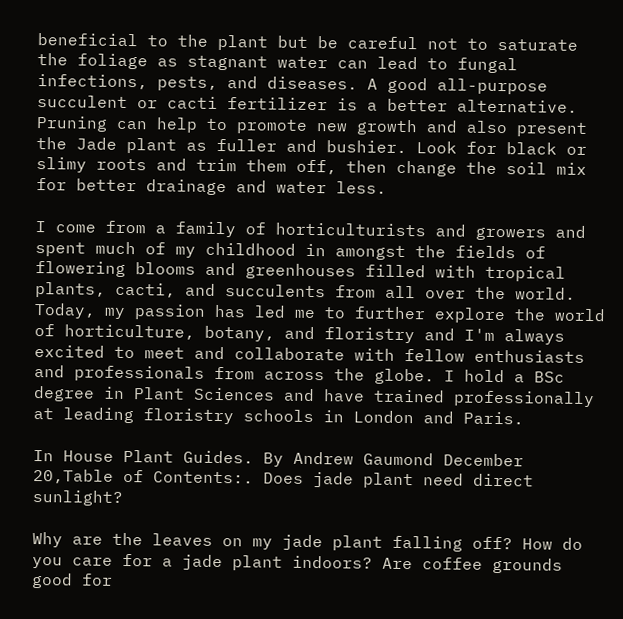beneficial to the plant but be careful not to saturate the foliage as stagnant water can lead to fungal infections, pests, and diseases. A good all-purpose succulent or cacti fertilizer is a better alternative. Pruning can help to promote new growth and also present the Jade plant as fuller and bushier. Look for black or slimy roots and trim them off, then change the soil mix for better drainage and water less.

I come from a family of horticulturists and growers and spent much of my childhood in amongst the fields of flowering blooms and greenhouses filled with tropical plants, cacti, and succulents from all over the world. Today, my passion has led me to further explore the world of horticulture, botany, and floristry and I'm always excited to meet and collaborate with fellow enthusiasts and professionals from across the globe. I hold a BSc degree in Plant Sciences and have trained professionally at leading floristry schools in London and Paris.

In House Plant Guides. By Andrew Gaumond December 20,Table of Contents:. Does jade plant need direct sunlight?

Why are the leaves on my jade plant falling off? How do you care for a jade plant indoors? Are coffee grounds good for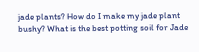jade plants? How do I make my jade plant bushy? What is the best potting soil for Jade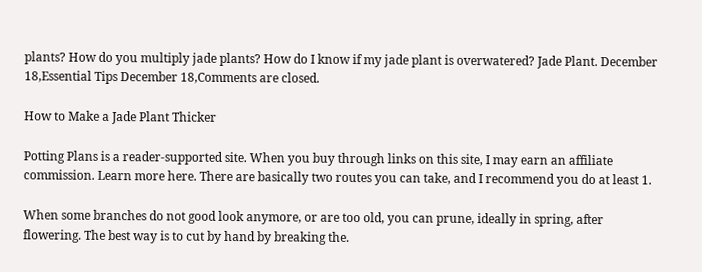plants? How do you multiply jade plants? How do I know if my jade plant is overwatered? Jade Plant. December 18,Essential Tips December 18,Comments are closed.

How to Make a Jade Plant Thicker

Potting Plans is a reader-supported site. When you buy through links on this site, I may earn an affiliate commission. Learn more here. There are basically two routes you can take, and I recommend you do at least 1.

When some branches do not good look anymore, or are too old, you can prune, ideally in spring, after flowering. The best way is to cut by hand by breaking the.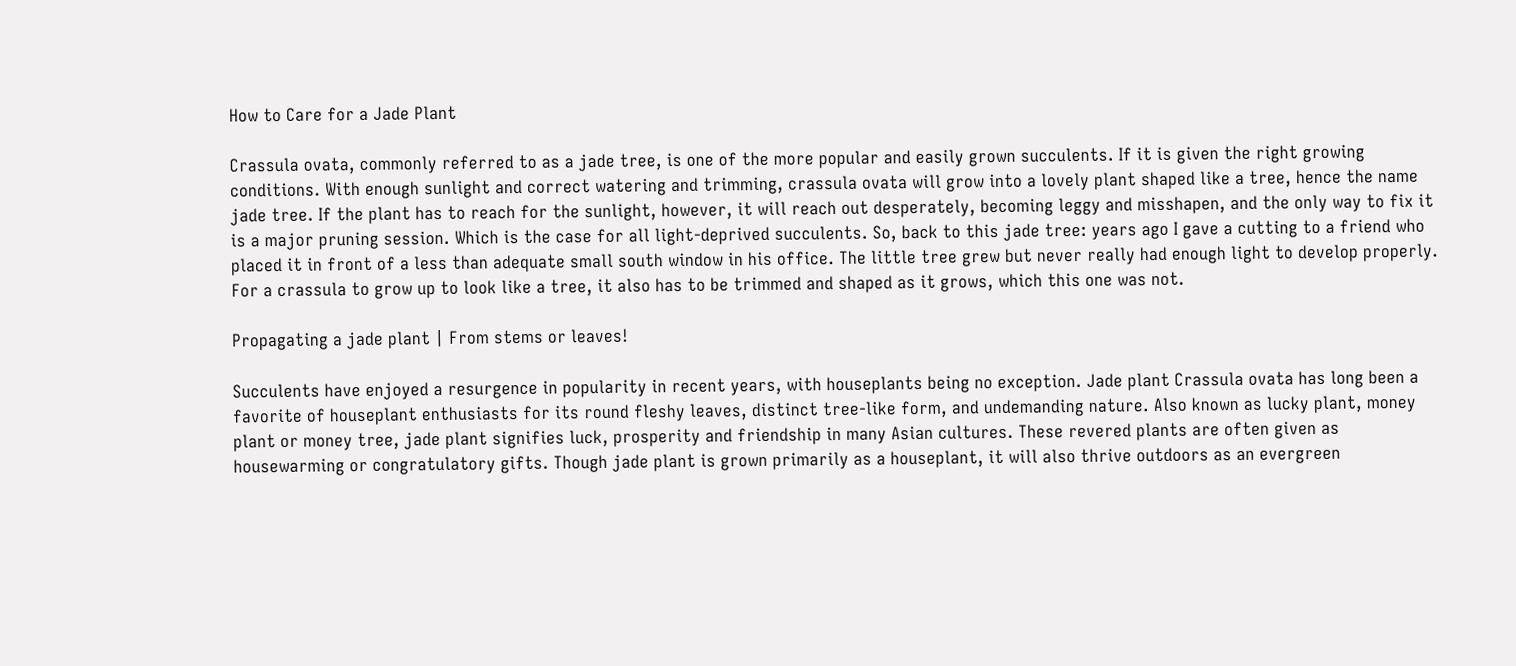How to Care for a Jade Plant

Crassula ovata, commonly referred to as a jade tree, is one of the more popular and easily grown succulents. If it is given the right growing conditions. With enough sunlight and correct watering and trimming, crassula ovata will grow into a lovely plant shaped like a tree, hence the name jade tree. If the plant has to reach for the sunlight, however, it will reach out desperately, becoming leggy and misshapen, and the only way to fix it is a major pruning session. Which is the case for all light-deprived succulents. So, back to this jade tree: years ago I gave a cutting to a friend who placed it in front of a less than adequate small south window in his office. The little tree grew but never really had enough light to develop properly. For a crassula to grow up to look like a tree, it also has to be trimmed and shaped as it grows, which this one was not.

Propagating a jade plant | From stems or leaves!

Succulents have enjoyed a resurgence in popularity in recent years, with houseplants being no exception. Jade plant Crassula ovata has long been a favorite of houseplant enthusiasts for its round fleshy leaves, distinct tree-like form, and undemanding nature. Also known as lucky plant, money plant or money tree, jade plant signifies luck, prosperity and friendship in many Asian cultures. These revered plants are often given as housewarming or congratulatory gifts. Though jade plant is grown primarily as a houseplant, it will also thrive outdoors as an evergreen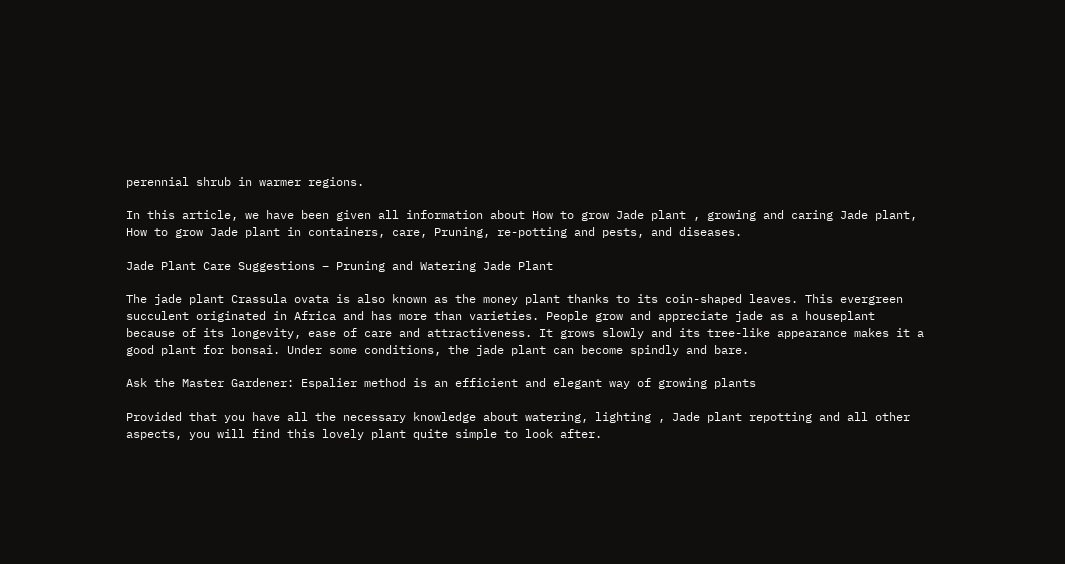perennial shrub in warmer regions.

In this article, we have been given all information about How to grow Jade plant , growing and caring Jade plant, How to grow Jade plant in containers, care, Pruning, re-potting and pests, and diseases.

Jade Plant Care Suggestions – Pruning and Watering Jade Plant

The jade plant Crassula ovata is also known as the money plant thanks to its coin-shaped leaves. This evergreen succulent originated in Africa and has more than varieties. People grow and appreciate jade as a houseplant because of its longevity, ease of care and attractiveness. It grows slowly and its tree-like appearance makes it a good plant for bonsai. Under some conditions, the jade plant can become spindly and bare.

Ask the Master Gardener: Espalier method is an efficient and elegant way of growing plants

Provided that you have all the necessary knowledge about watering, lighting , Jade plant repotting and all other aspects, you will find this lovely plant quite simple to look after.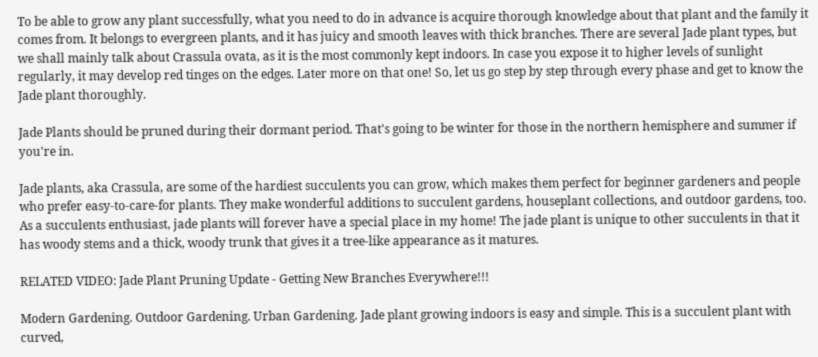To be able to grow any plant successfully, what you need to do in advance is acquire thorough knowledge about that plant and the family it comes from. It belongs to evergreen plants, and it has juicy and smooth leaves with thick branches. There are several Jade plant types, but we shall mainly talk about Crassula ovata, as it is the most commonly kept indoors. In case you expose it to higher levels of sunlight regularly, it may develop red tinges on the edges. Later more on that one! So, let us go step by step through every phase and get to know the Jade plant thoroughly.

Jade Plants should be pruned during their dormant period. That's going to be winter for those in the northern hemisphere and summer if you're in.

Jade plants, aka Crassula, are some of the hardiest succulents you can grow, which makes them perfect for beginner gardeners and people who prefer easy-to-care-for plants. They make wonderful additions to succulent gardens, houseplant collections, and outdoor gardens, too. As a succulents enthusiast, jade plants will forever have a special place in my home! The jade plant is unique to other succulents in that it has woody stems and a thick, woody trunk that gives it a tree-like appearance as it matures.

RELATED VIDEO: Jade Plant Pruning Update - Getting New Branches Everywhere!!!

Modern Gardening. Outdoor Gardening. Urban Gardening. Jade plant growing indoors is easy and simple. This is a succulent plant with curved,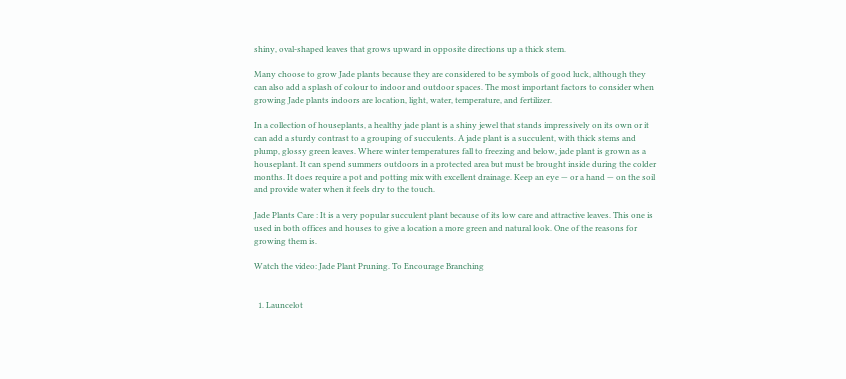shiny, oval-shaped leaves that grows upward in opposite directions up a thick stem.

Many choose to grow Jade plants because they are considered to be symbols of good luck, although they can also add a splash of colour to indoor and outdoor spaces. The most important factors to consider when growing Jade plants indoors are location, light, water, temperature, and fertilizer.

In a collection of houseplants, a healthy jade plant is a shiny jewel that stands impressively on its own or it can add a sturdy contrast to a grouping of succulents. A jade plant is a succulent, with thick stems and plump, glossy green leaves. Where winter temperatures fall to freezing and below, jade plant is grown as a houseplant. It can spend summers outdoors in a protected area but must be brought inside during the colder months. It does require a pot and potting mix with excellent drainage. Keep an eye — or a hand — on the soil and provide water when it feels dry to the touch.

Jade Plants Care : It is a very popular succulent plant because of its low care and attractive leaves. This one is used in both offices and houses to give a location a more green and natural look. One of the reasons for growing them is.

Watch the video: Jade Plant Pruning. To Encourage Branching


  1. Launcelot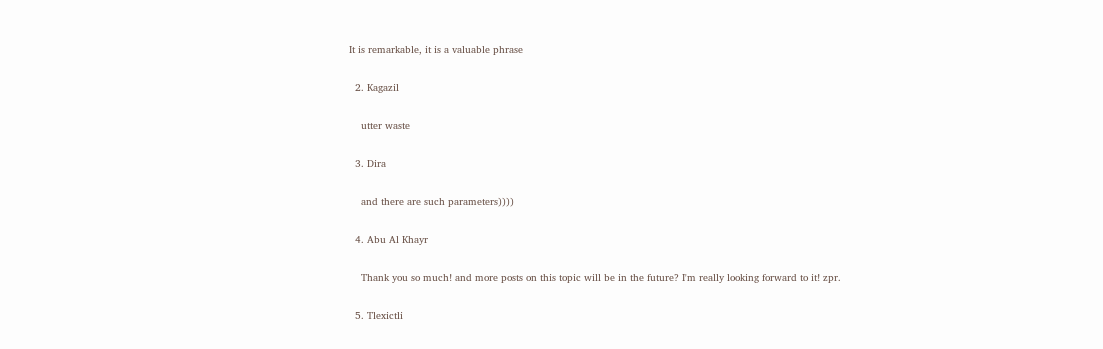It is remarkable, it is a valuable phrase

  2. Kagazil

    utter waste

  3. Dira

    and there are such parameters))))

  4. Abu Al Khayr

    Thank you so much! and more posts on this topic will be in the future? I'm really looking forward to it! zpr.

  5. Tlexictli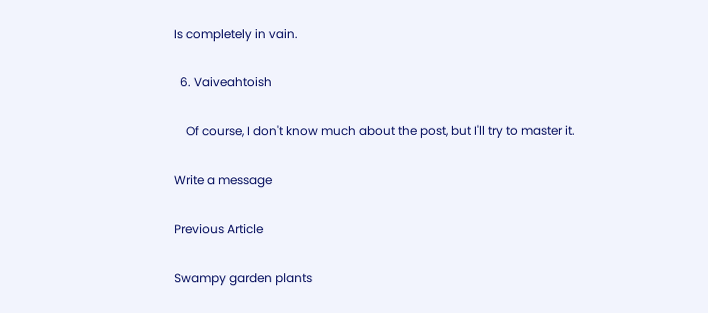Is completely in vain.

  6. Vaiveahtoish

    Of course, I don't know much about the post, but I'll try to master it.

Write a message

Previous Article

Swampy garden plants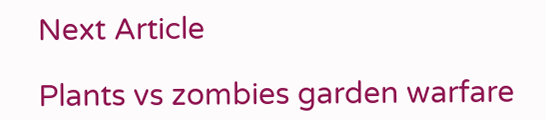Next Article

Plants vs zombies garden warfare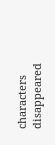characters disappeared